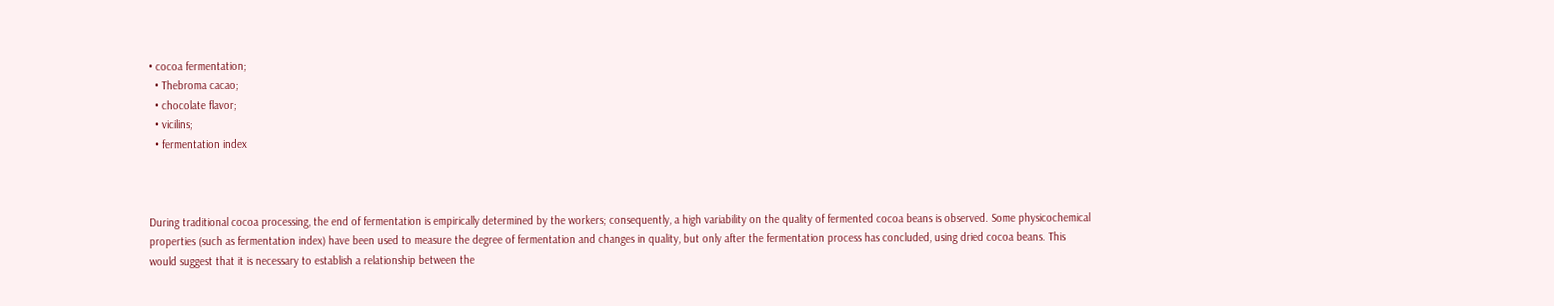• cocoa fermentation;
  • Thebroma cacao;
  • chocolate flavor;
  • vicilins;
  • fermentation index



During traditional cocoa processing, the end of fermentation is empirically determined by the workers; consequently, a high variability on the quality of fermented cocoa beans is observed. Some physicochemical properties (such as fermentation index) have been used to measure the degree of fermentation and changes in quality, but only after the fermentation process has concluded, using dried cocoa beans. This would suggest that it is necessary to establish a relationship between the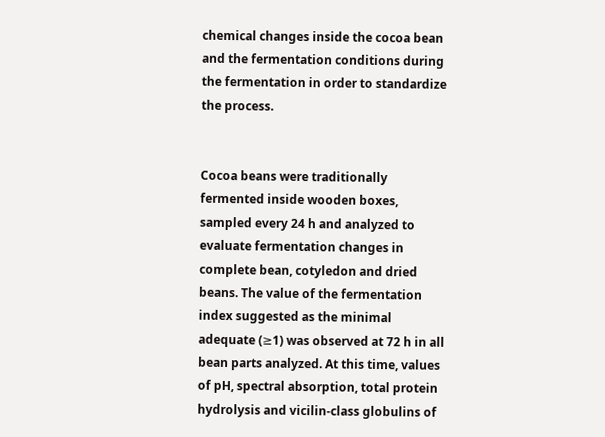chemical changes inside the cocoa bean and the fermentation conditions during the fermentation in order to standardize the process.


Cocoa beans were traditionally fermented inside wooden boxes, sampled every 24 h and analyzed to evaluate fermentation changes in complete bean, cotyledon and dried beans. The value of the fermentation index suggested as the minimal adequate (≥1) was observed at 72 h in all bean parts analyzed. At this time, values of pH, spectral absorption, total protein hydrolysis and vicilin-class globulins of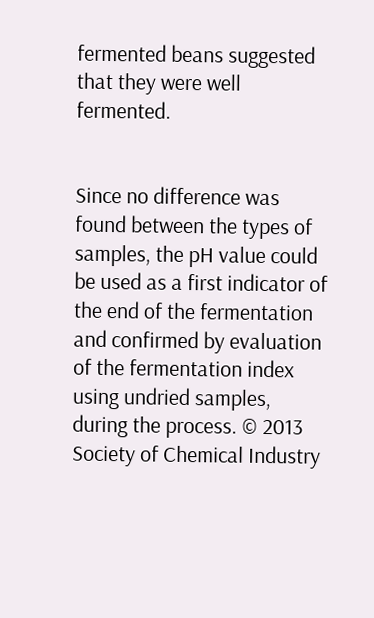fermented beans suggested that they were well fermented.


Since no difference was found between the types of samples, the pH value could be used as a first indicator of the end of the fermentation and confirmed by evaluation of the fermentation index using undried samples, during the process. © 2013 Society of Chemical Industry